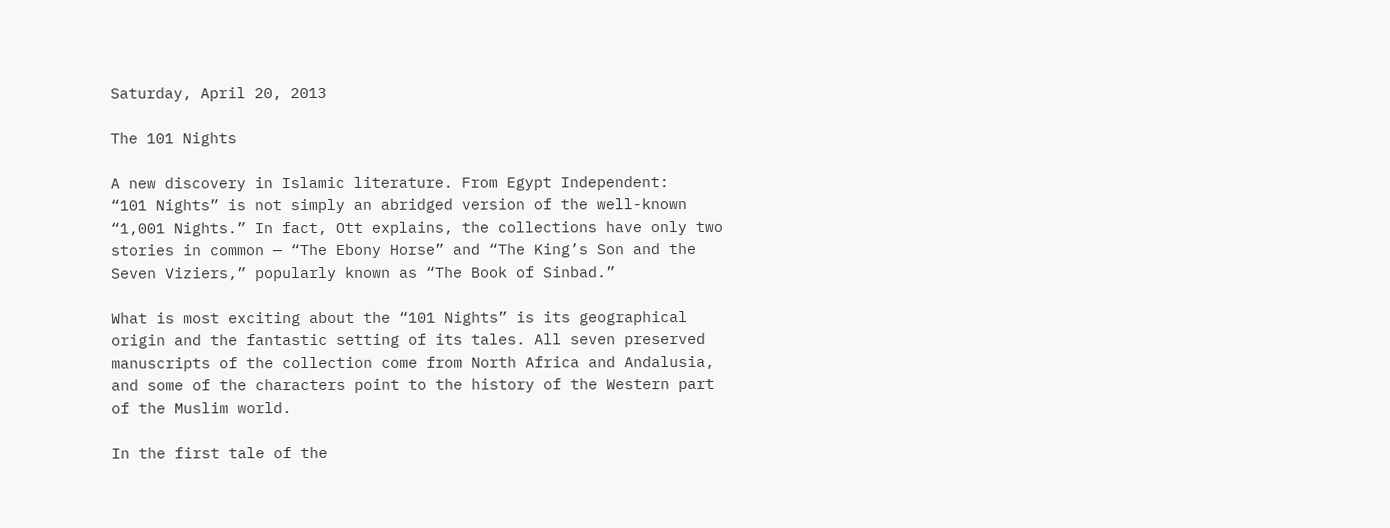Saturday, April 20, 2013

The 101 Nights

A new discovery in Islamic literature. From Egypt Independent:
“101 Nights” is not simply an abridged version of the well-known “1,001 Nights.” In fact, Ott explains, the collections have only two stories in common — “The Ebony Horse” and “The King’s Son and the Seven Viziers,” popularly known as “The Book of Sinbad.”

What is most exciting about the “101 Nights” is its geographical origin and the fantastic setting of its tales. All seven preserved manuscripts of the collection come from North Africa and Andalusia, and some of the characters point to the history of the Western part of the Muslim world.

In the first tale of the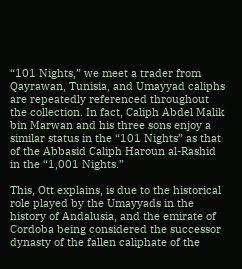“101 Nights,” we meet a trader from Qayrawan, Tunisia, and Umayyad caliphs are repeatedly referenced throughout the collection. In fact, Caliph Abdel Malik bin Marwan and his three sons enjoy a similar status in the “101 Nights” as that of the Abbasid Caliph Haroun al-Rashid in the “1,001 Nights.”

This, Ott explains, is due to the historical role played by the Umayyads in the history of Andalusia, and the emirate of Cordoba being considered the successor dynasty of the fallen caliphate of the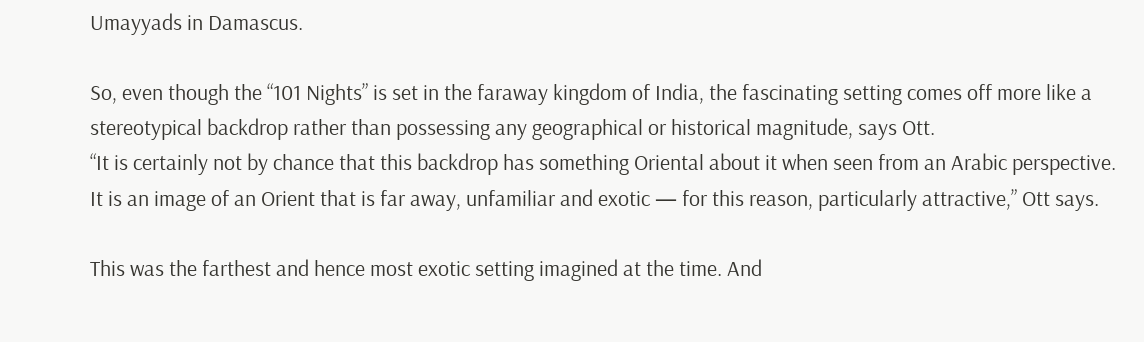Umayyads in Damascus.

So, even though the “101 Nights” is set in the faraway kingdom of India, the fascinating setting comes off more like a stereotypical backdrop rather than possessing any geographical or historical magnitude, says Ott.
“It is certainly not by chance that this backdrop has something Oriental about it when seen from an Arabic perspective. It is an image of an Orient that is far away, unfamiliar and exotic — for this reason, particularly attractive,” Ott says.

This was the farthest and hence most exotic setting imagined at the time. And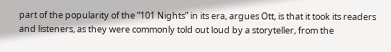part of the popularity of the “101 Nights” in its era, argues Ott, is that it took its readers and listeners, as they were commonly told out loud by a storyteller, from the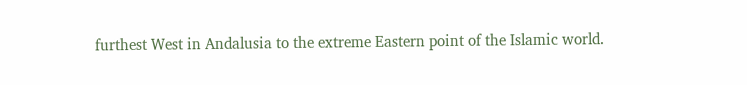furthest West in Andalusia to the extreme Eastern point of the Islamic world.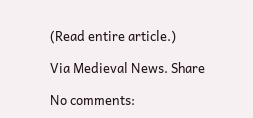(Read entire article.)

Via Medieval News. Share

No comments: